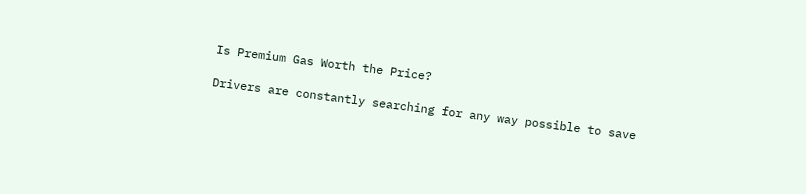Is Premium Gas Worth the Price?

Drivers are constantly searching for any way possible to save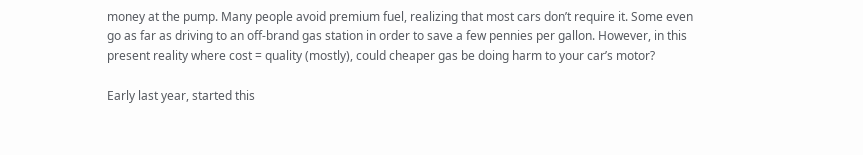money at the pump. Many people avoid premium fuel, realizing that most cars don’t require it. Some even go as far as driving to an off-brand gas station in order to save a few pennies per gallon. However, in this present reality where cost = quality (mostly), could cheaper gas be doing harm to your car’s motor?

Early last year, started this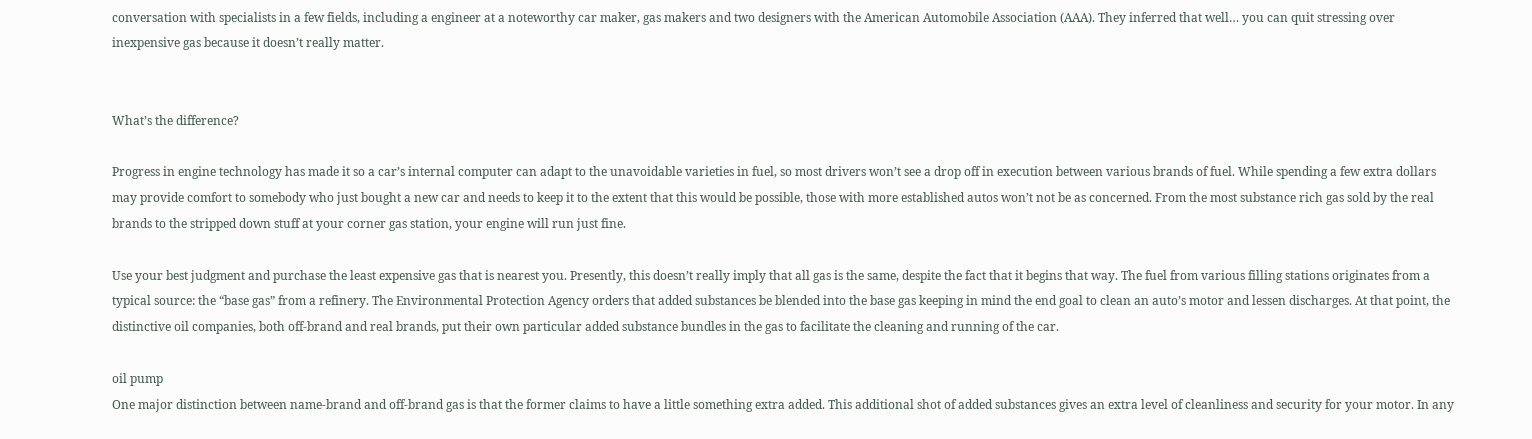conversation with specialists in a few fields, including a engineer at a noteworthy car maker, gas makers and two designers with the American Automobile Association (AAA). They inferred that well… you can quit stressing over inexpensive gas because it doesn’t really matter.


What’s the difference?

Progress in engine technology has made it so a car’s internal computer can adapt to the unavoidable varieties in fuel, so most drivers won’t see a drop off in execution between various brands of fuel. While spending a few extra dollars may provide comfort to somebody who just bought a new car and needs to keep it to the extent that this would be possible, those with more established autos won’t not be as concerned. From the most substance rich gas sold by the real brands to the stripped down stuff at your corner gas station, your engine will run just fine.

Use your best judgment and purchase the least expensive gas that is nearest you. Presently, this doesn’t really imply that all gas is the same, despite the fact that it begins that way. The fuel from various filling stations originates from a typical source: the “base gas” from a refinery. The Environmental Protection Agency orders that added substances be blended into the base gas keeping in mind the end goal to clean an auto’s motor and lessen discharges. At that point, the distinctive oil companies, both off-brand and real brands, put their own particular added substance bundles in the gas to facilitate the cleaning and running of the car.

oil pump
One major distinction between name-brand and off-brand gas is that the former claims to have a little something extra added. This additional shot of added substances gives an extra level of cleanliness and security for your motor. In any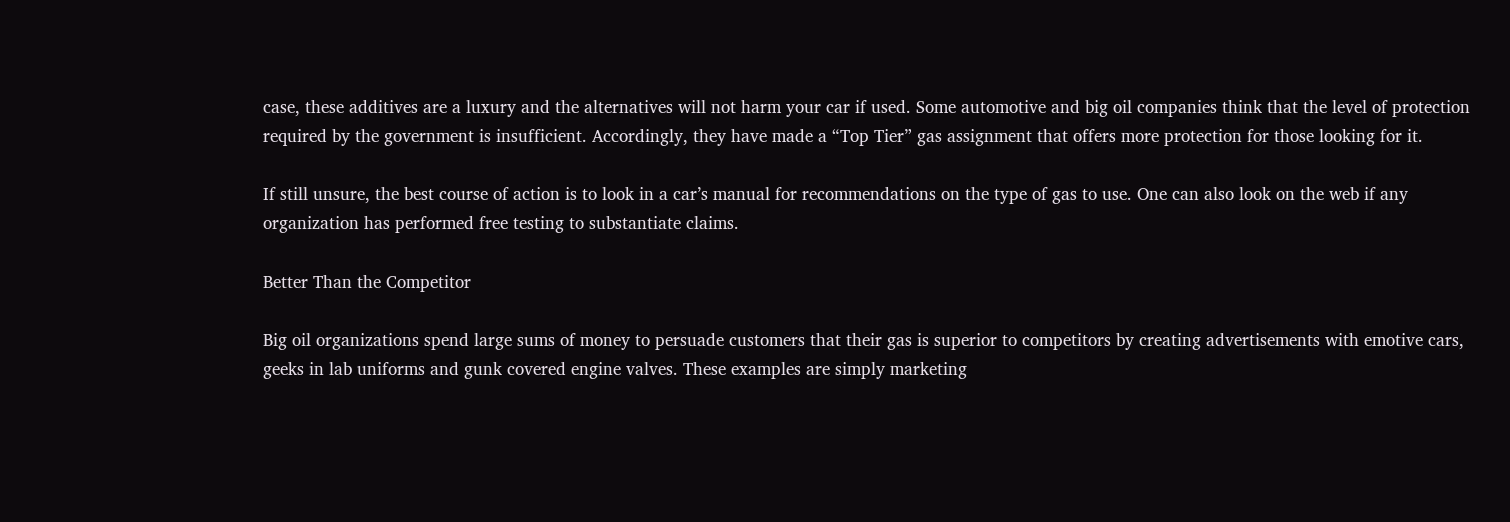case, these additives are a luxury and the alternatives will not harm your car if used. Some automotive and big oil companies think that the level of protection required by the government is insufficient. Accordingly, they have made a “Top Tier” gas assignment that offers more protection for those looking for it.

If still unsure, the best course of action is to look in a car’s manual for recommendations on the type of gas to use. One can also look on the web if any organization has performed free testing to substantiate claims.

Better Than the Competitor

Big oil organizations spend large sums of money to persuade customers that their gas is superior to competitors by creating advertisements with emotive cars, geeks in lab uniforms and gunk covered engine valves. These examples are simply marketing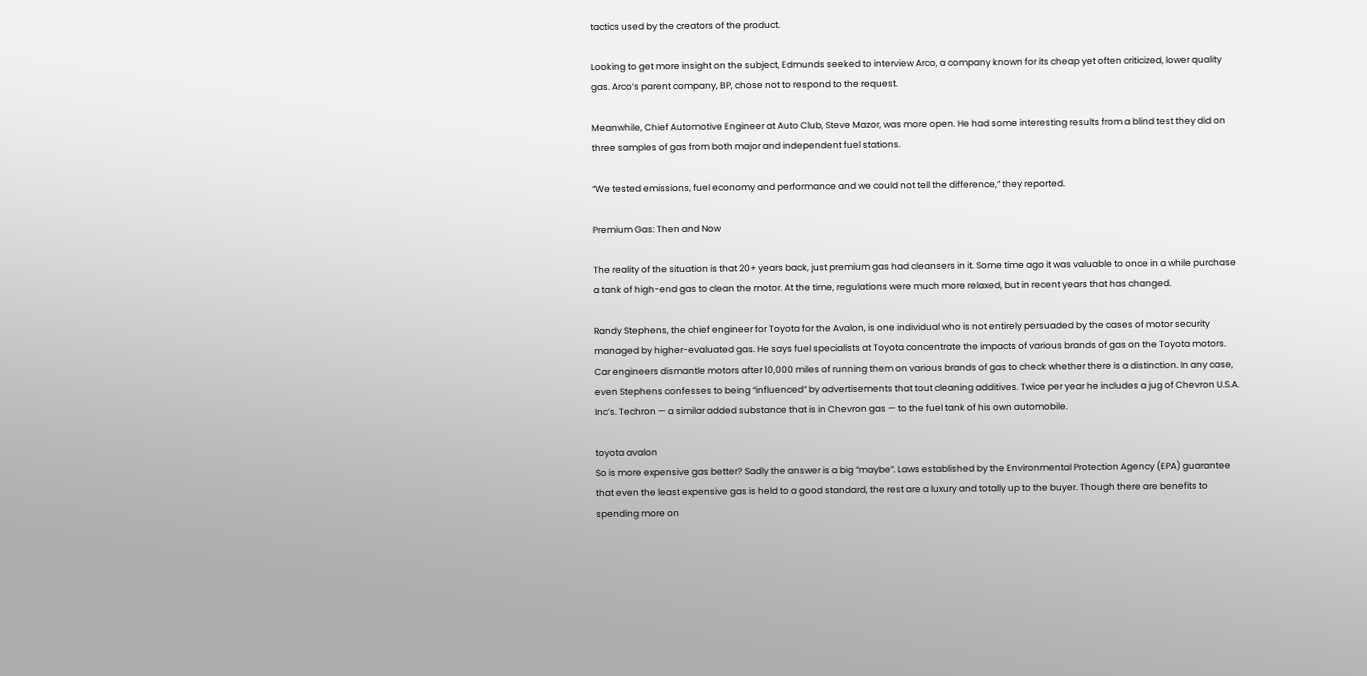tactics used by the creators of the product.

Looking to get more insight on the subject, Edmunds seeked to interview Arco, a company known for its cheap yet often criticized, lower quality gas. Arco’s parent company, BP, chose not to respond to the request.

Meanwhile, Chief Automotive Engineer at Auto Club, Steve Mazor, was more open. He had some interesting results from a blind test they did on three samples of gas from both major and independent fuel stations.

“We tested emissions, fuel economy and performance and we could not tell the difference,” they reported.

Premium Gas: Then and Now

The reality of the situation is that 20+ years back, just premium gas had cleansers in it. Some time ago it was valuable to once in a while purchase a tank of high-end gas to clean the motor. At the time, regulations were much more relaxed, but in recent years that has changed.

Randy Stephens, the chief engineer for Toyota for the Avalon, is one individual who is not entirely persuaded by the cases of motor security managed by higher-evaluated gas. He says fuel specialists at Toyota concentrate the impacts of various brands of gas on the Toyota motors. Car engineers dismantle motors after 10,000 miles of running them on various brands of gas to check whether there is a distinction. In any case, even Stephens confesses to being “influenced” by advertisements that tout cleaning additives. Twice per year he includes a jug of Chevron U.S.A. Inc’s. Techron — a similar added substance that is in Chevron gas — to the fuel tank of his own automobile.

toyota avalon
So is more expensive gas better? Sadly the answer is a big “maybe”. Laws established by the Environmental Protection Agency (EPA) guarantee that even the least expensive gas is held to a good standard, the rest are a luxury and totally up to the buyer. Though there are benefits to spending more on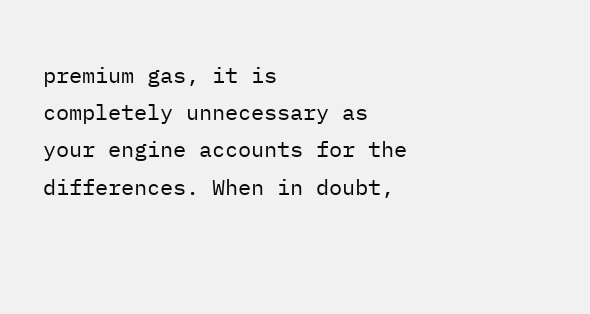premium gas, it is completely unnecessary as your engine accounts for the differences. When in doubt,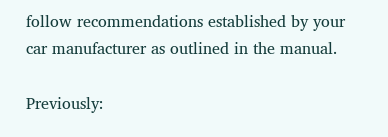follow recommendations established by your car manufacturer as outlined in the manual.

Previously: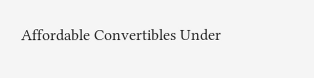Affordable Convertibles Under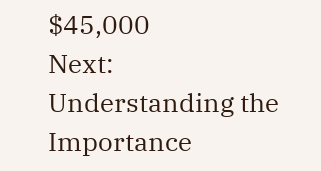$45,000
Next: Understanding the Importance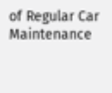of Regular Car Maintenance